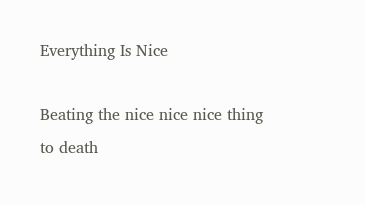Everything Is Nice

Beating the nice nice nice thing to death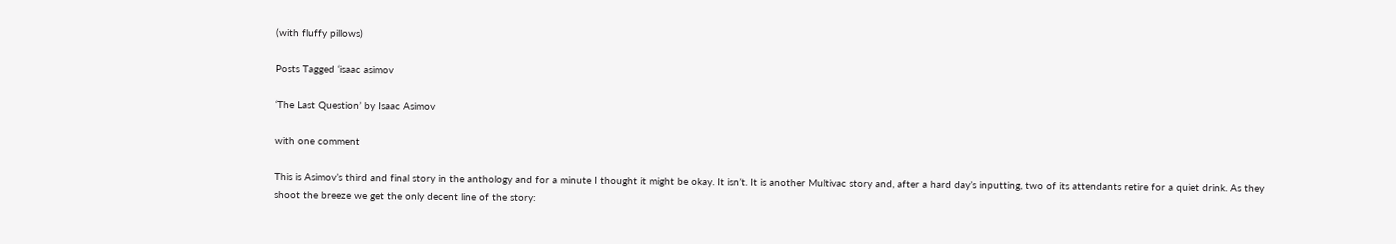(with fluffy pillows)

Posts Tagged ‘isaac asimov

‘The Last Question’ by Isaac Asimov

with one comment

This is Asimov’s third and final story in the anthology and for a minute I thought it might be okay. It isn’t. It is another Multivac story and, after a hard day’s inputting, two of its attendants retire for a quiet drink. As they shoot the breeze we get the only decent line of the story: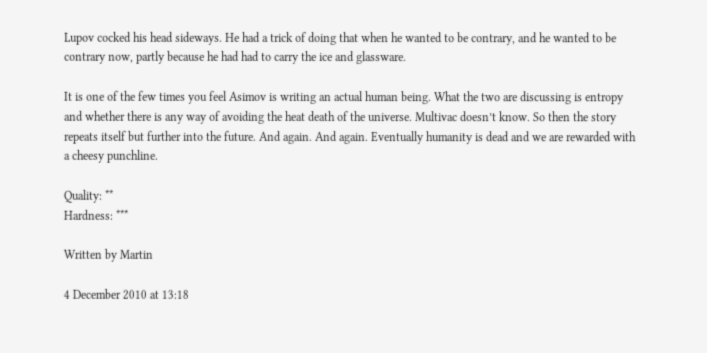Lupov cocked his head sideways. He had a trick of doing that when he wanted to be contrary, and he wanted to be contrary now, partly because he had had to carry the ice and glassware.

It is one of the few times you feel Asimov is writing an actual human being. What the two are discussing is entropy and whether there is any way of avoiding the heat death of the universe. Multivac doesn’t know. So then the story repeats itself but further into the future. And again. And again. Eventually humanity is dead and we are rewarded with a cheesy punchline.

Quality: **
Hardness: ***

Written by Martin

4 December 2010 at 13:18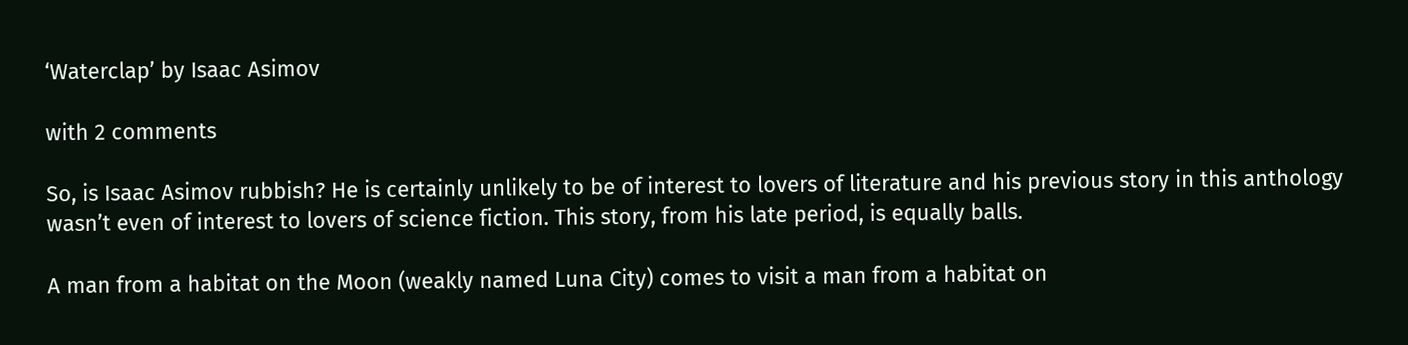‘Waterclap’ by Isaac Asimov

with 2 comments

So, is Isaac Asimov rubbish? He is certainly unlikely to be of interest to lovers of literature and his previous story in this anthology wasn’t even of interest to lovers of science fiction. This story, from his late period, is equally balls.

A man from a habitat on the Moon (weakly named Luna City) comes to visit a man from a habitat on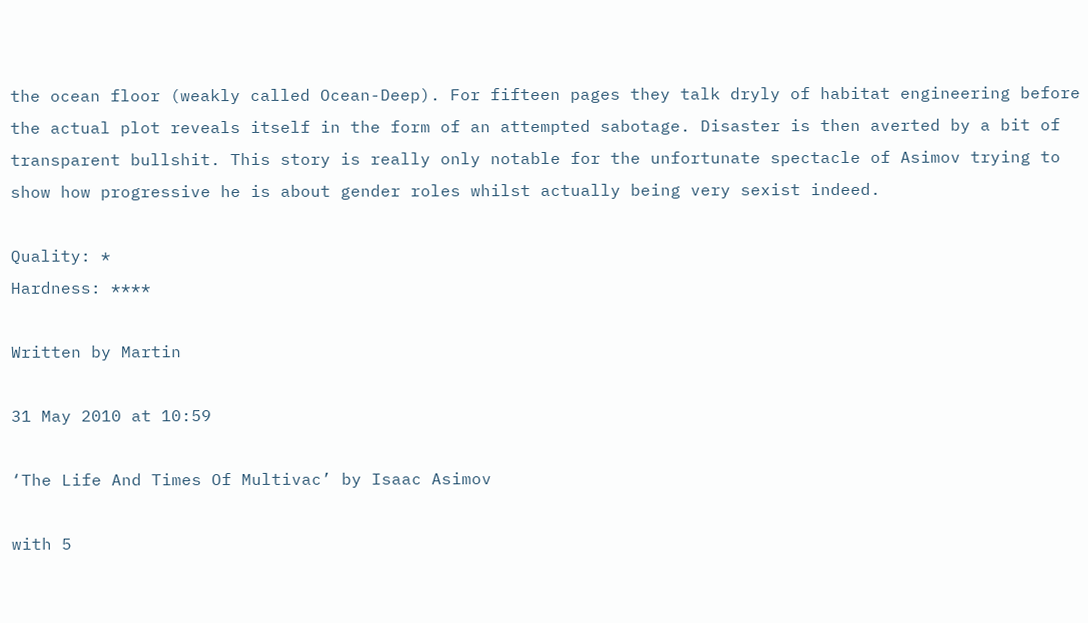the ocean floor (weakly called Ocean-Deep). For fifteen pages they talk dryly of habitat engineering before the actual plot reveals itself in the form of an attempted sabotage. Disaster is then averted by a bit of transparent bullshit. This story is really only notable for the unfortunate spectacle of Asimov trying to show how progressive he is about gender roles whilst actually being very sexist indeed.

Quality: *
Hardness: ****

Written by Martin

31 May 2010 at 10:59

‘The Life And Times Of Multivac’ by Isaac Asimov

with 5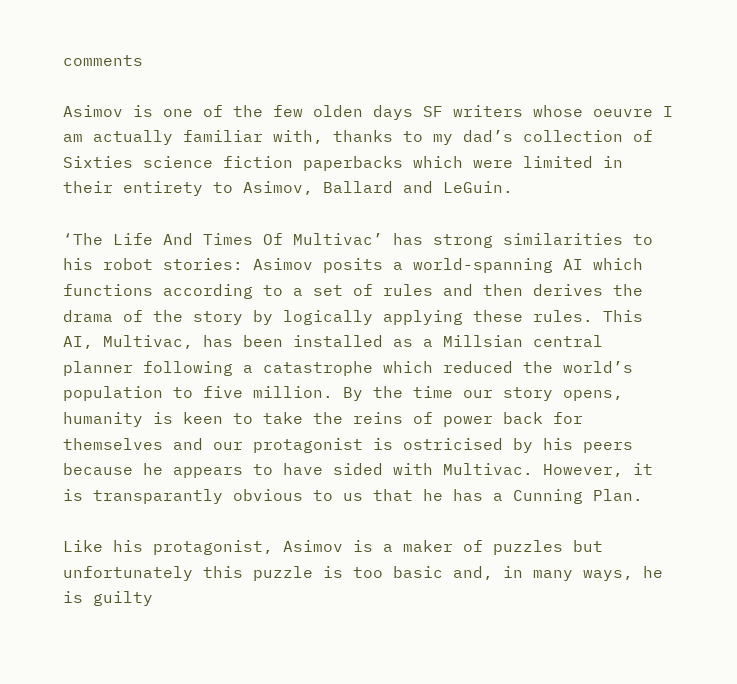comments

Asimov is one of the few olden days SF writers whose oeuvre I am actually familiar with, thanks to my dad’s collection of Sixties science fiction paperbacks which were limited in their entirety to Asimov, Ballard and LeGuin.

‘The Life And Times Of Multivac’ has strong similarities to his robot stories: Asimov posits a world-spanning AI which functions according to a set of rules and then derives the drama of the story by logically applying these rules. This AI, Multivac, has been installed as a Millsian central planner following a catastrophe which reduced the world’s population to five million. By the time our story opens, humanity is keen to take the reins of power back for themselves and our protagonist is ostricised by his peers because he appears to have sided with Multivac. However, it is transparantly obvious to us that he has a Cunning Plan.

Like his protagonist, Asimov is a maker of puzzles but unfortunately this puzzle is too basic and, in many ways, he is guilty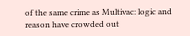of the same crime as Multivac: logic and reason have crowded out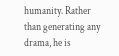humanity. Rather than generating any drama, he is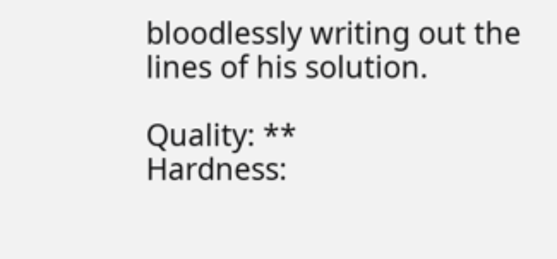bloodlessly writing out the lines of his solution.

Quality: **
Hardness: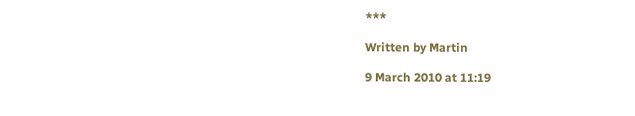***

Written by Martin

9 March 2010 at 11:19